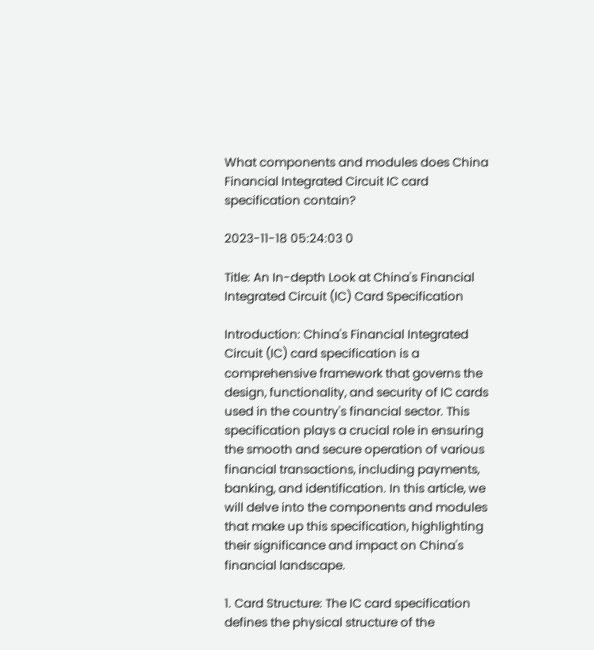What components and modules does China Financial Integrated Circuit IC card specification contain?

2023-11-18 05:24:03 0

Title: An In-depth Look at China's Financial Integrated Circuit (IC) Card Specification

Introduction: China's Financial Integrated Circuit (IC) card specification is a comprehensive framework that governs the design, functionality, and security of IC cards used in the country's financial sector. This specification plays a crucial role in ensuring the smooth and secure operation of various financial transactions, including payments, banking, and identification. In this article, we will delve into the components and modules that make up this specification, highlighting their significance and impact on China's financial landscape.

1. Card Structure: The IC card specification defines the physical structure of the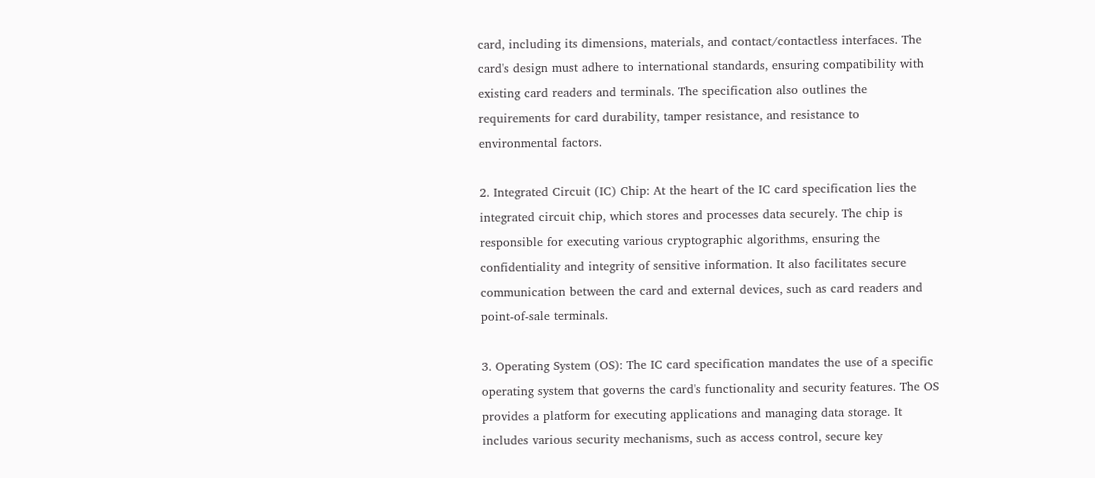card, including its dimensions, materials, and contact/contactless interfaces. The card's design must adhere to international standards, ensuring compatibility with existing card readers and terminals. The specification also outlines the requirements for card durability, tamper resistance, and resistance to environmental factors.

2. Integrated Circuit (IC) Chip: At the heart of the IC card specification lies the integrated circuit chip, which stores and processes data securely. The chip is responsible for executing various cryptographic algorithms, ensuring the confidentiality and integrity of sensitive information. It also facilitates secure communication between the card and external devices, such as card readers and point-of-sale terminals.

3. Operating System (OS): The IC card specification mandates the use of a specific operating system that governs the card's functionality and security features. The OS provides a platform for executing applications and managing data storage. It includes various security mechanisms, such as access control, secure key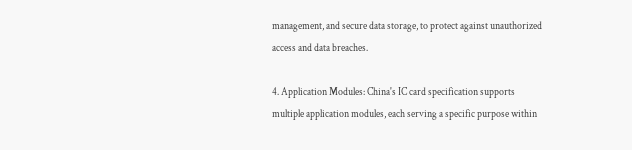management, and secure data storage, to protect against unauthorized access and data breaches.

4. Application Modules: China's IC card specification supports multiple application modules, each serving a specific purpose within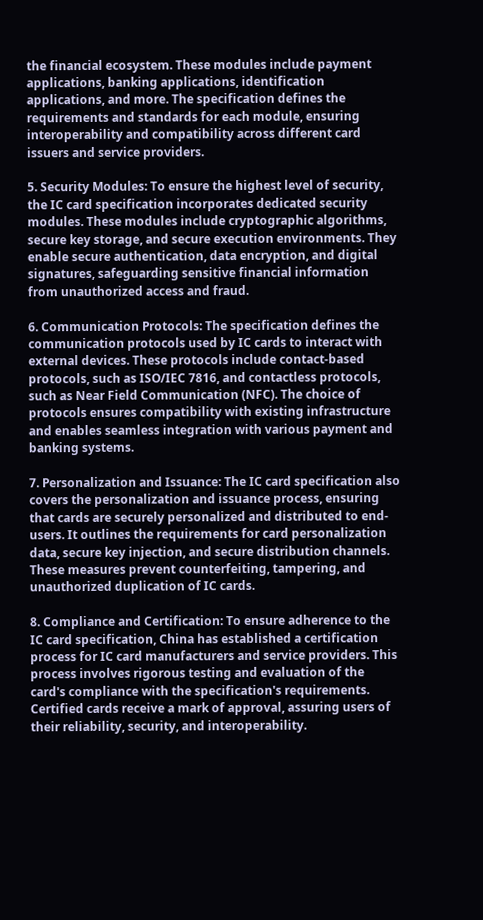the financial ecosystem. These modules include payment applications, banking applications, identification applications, and more. The specification defines the requirements and standards for each module, ensuring interoperability and compatibility across different card issuers and service providers.

5. Security Modules: To ensure the highest level of security, the IC card specification incorporates dedicated security modules. These modules include cryptographic algorithms, secure key storage, and secure execution environments. They enable secure authentication, data encryption, and digital signatures, safeguarding sensitive financial information from unauthorized access and fraud.

6. Communication Protocols: The specification defines the communication protocols used by IC cards to interact with external devices. These protocols include contact-based protocols, such as ISO/IEC 7816, and contactless protocols, such as Near Field Communication (NFC). The choice of protocols ensures compatibility with existing infrastructure and enables seamless integration with various payment and banking systems.

7. Personalization and Issuance: The IC card specification also covers the personalization and issuance process, ensuring that cards are securely personalized and distributed to end-users. It outlines the requirements for card personalization data, secure key injection, and secure distribution channels. These measures prevent counterfeiting, tampering, and unauthorized duplication of IC cards.

8. Compliance and Certification: To ensure adherence to the IC card specification, China has established a certification process for IC card manufacturers and service providers. This process involves rigorous testing and evaluation of the card's compliance with the specification's requirements. Certified cards receive a mark of approval, assuring users of their reliability, security, and interoperability.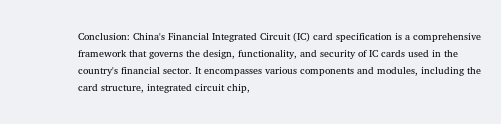Conclusion: China's Financial Integrated Circuit (IC) card specification is a comprehensive framework that governs the design, functionality, and security of IC cards used in the country's financial sector. It encompasses various components and modules, including the card structure, integrated circuit chip,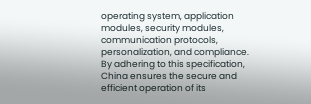operating system, application modules, security modules, communication protocols, personalization, and compliance. By adhering to this specification, China ensures the secure and efficient operation of its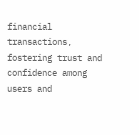financial transactions, fostering trust and confidence among users and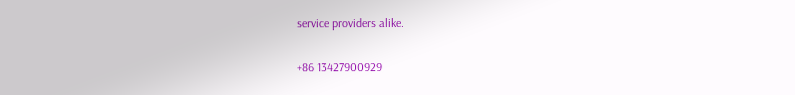service providers alike.

+86 13427900929